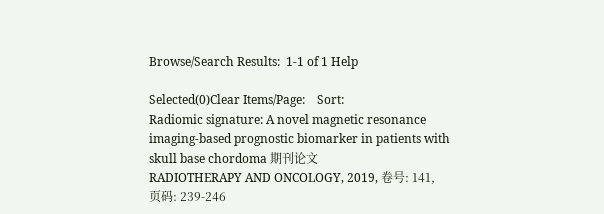Browse/Search Results:  1-1 of 1 Help

Selected(0)Clear Items/Page:    Sort:
Radiomic signature: A novel magnetic resonance imaging-based prognostic biomarker in patients with skull base chordoma 期刊论文
RADIOTHERAPY AND ONCOLOGY, 2019, 卷号: 141, 页码: 239-246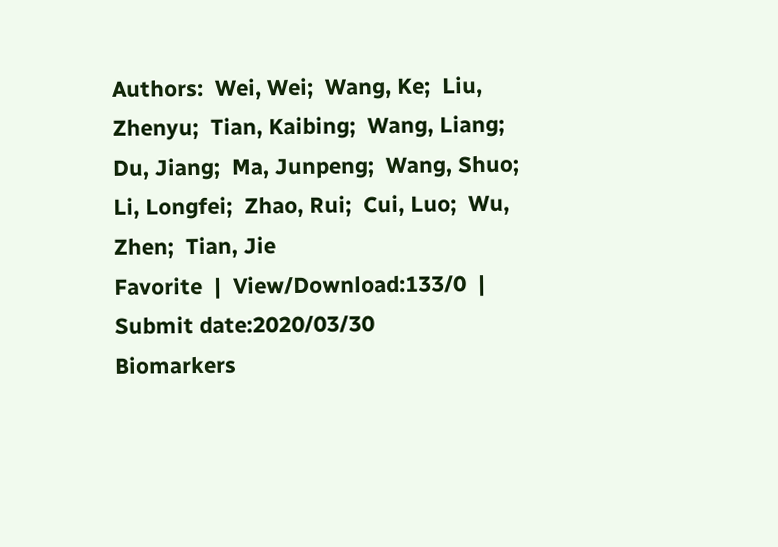Authors:  Wei, Wei;  Wang, Ke;  Liu, Zhenyu;  Tian, Kaibing;  Wang, Liang;  Du, Jiang;  Ma, Junpeng;  Wang, Shuo;  Li, Longfei;  Zhao, Rui;  Cui, Luo;  Wu, Zhen;  Tian, Jie
Favorite  |  View/Download:133/0  |  Submit date:2020/03/30
Biomarkers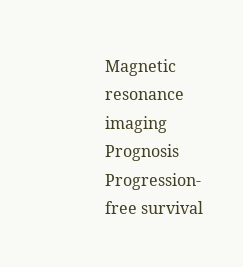Magnetic resonance imaging  Prognosis  Progression-free survival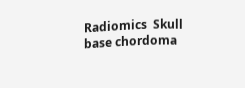Radiomics  Skull base chordoma